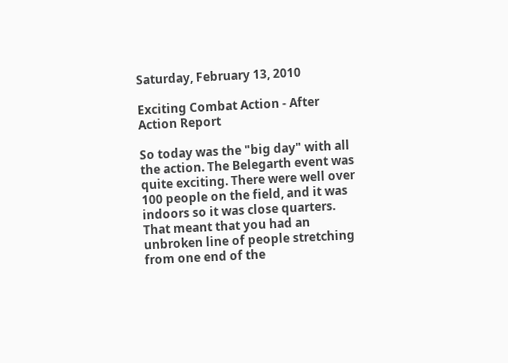Saturday, February 13, 2010

Exciting Combat Action - After Action Report

So today was the "big day" with all the action. The Belegarth event was quite exciting. There were well over 100 people on the field, and it was indoors so it was close quarters. That meant that you had an unbroken line of people stretching from one end of the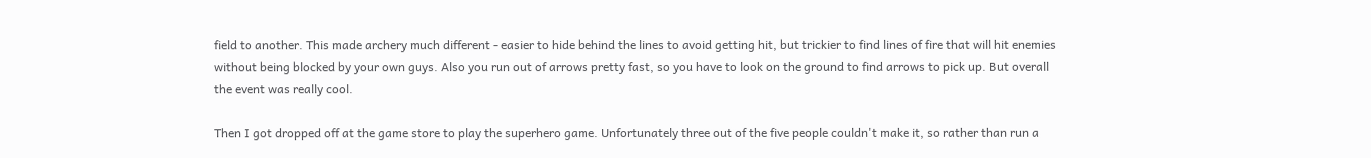field to another. This made archery much different - easier to hide behind the lines to avoid getting hit, but trickier to find lines of fire that will hit enemies without being blocked by your own guys. Also you run out of arrows pretty fast, so you have to look on the ground to find arrows to pick up. But overall the event was really cool.

Then I got dropped off at the game store to play the superhero game. Unfortunately three out of the five people couldn't make it, so rather than run a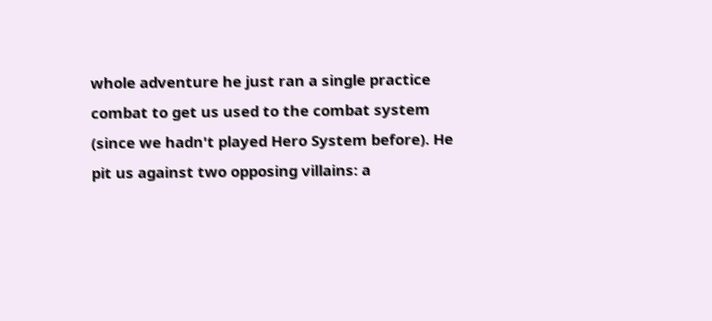whole adventure he just ran a single practice combat to get us used to the combat system (since we hadn't played Hero System before). He pit us against two opposing villains: a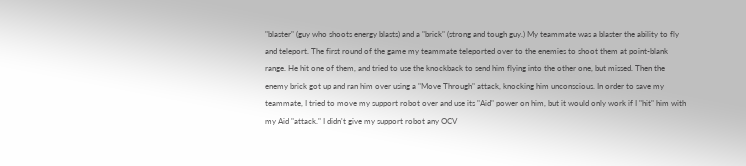"blaster" (guy who shoots energy blasts) and a "brick" (strong and tough guy.) My teammate was a blaster the ability to fly and teleport. The first round of the game my teammate teleported over to the enemies to shoot them at point-blank range. He hit one of them, and tried to use the knockback to send him flying into the other one, but missed. Then the enemy brick got up and ran him over using a "Move Through" attack, knocking him unconscious. In order to save my teammate, I tried to move my support robot over and use its "Aid" power on him, but it would only work if I "hit" him with my Aid "attack." I didn't give my support robot any OCV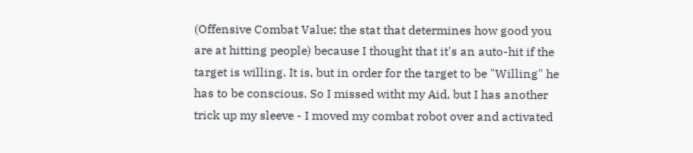(Offensive Combat Value; the stat that determines how good you are at hitting people) because I thought that it's an auto-hit if the target is willing. It is, but in order for the target to be "Willing" he has to be conscious. So I missed witht my Aid, but I has another trick up my sleeve - I moved my combat robot over and activated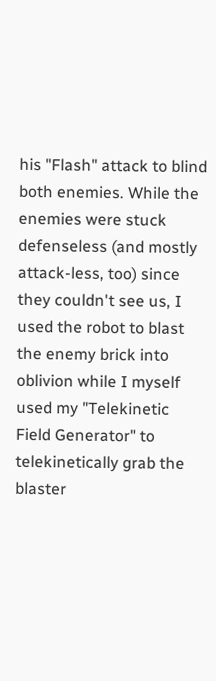his "Flash" attack to blind both enemies. While the enemies were stuck defenseless (and mostly attack-less, too) since they couldn't see us, I used the robot to blast the enemy brick into oblivion while I myself used my "Telekinetic Field Generator" to telekinetically grab the blaster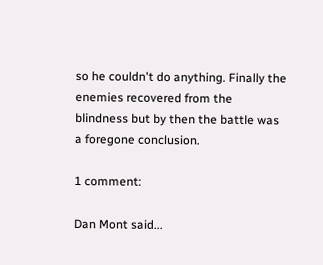so he couldn't do anything. Finally the enemies recovered from the blindness but by then the battle was a foregone conclusion.

1 comment:

Dan Mont said...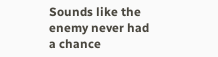Sounds like the enemy never had a chance